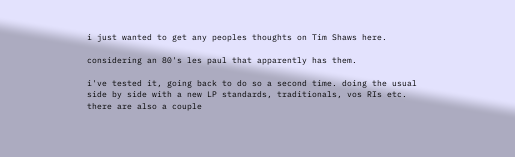i just wanted to get any peoples thoughts on Tim Shaws here.

considering an 80's les paul that apparently has them.

i've tested it, going back to do so a second time. doing the usual side by side with a new LP standards, traditionals, vos RIs etc. there are also a couple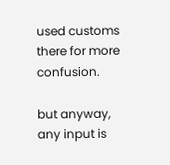used customs there for more confusion.

but anyway, any input is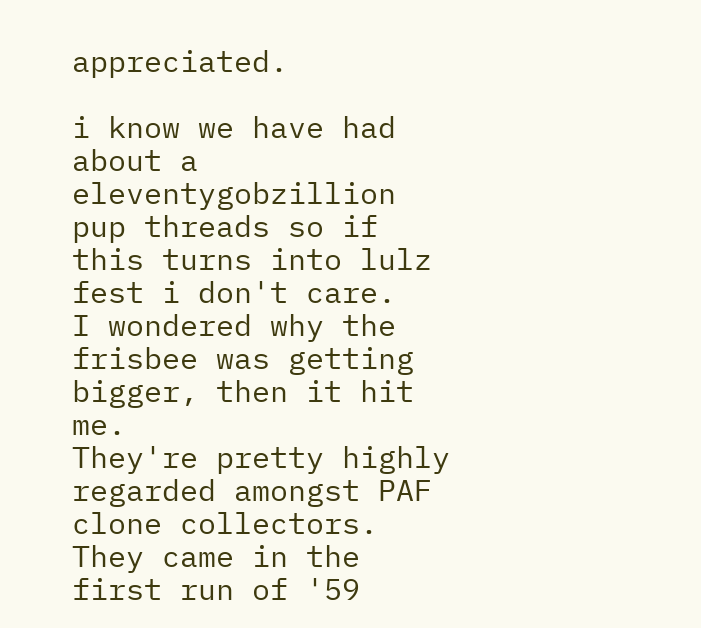appreciated.

i know we have had about a eleventygobzillion pup threads so if this turns into lulz fest i don't care.
I wondered why the frisbee was getting bigger, then it hit me.
They're pretty highly regarded amongst PAF clone collectors. They came in the first run of '59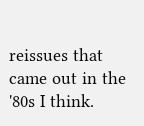reissues that came out in the '80s I think.